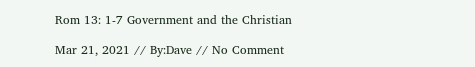Rom 13: 1-7 Government and the Christian

Mar 21, 2021 // By:Dave // No Comment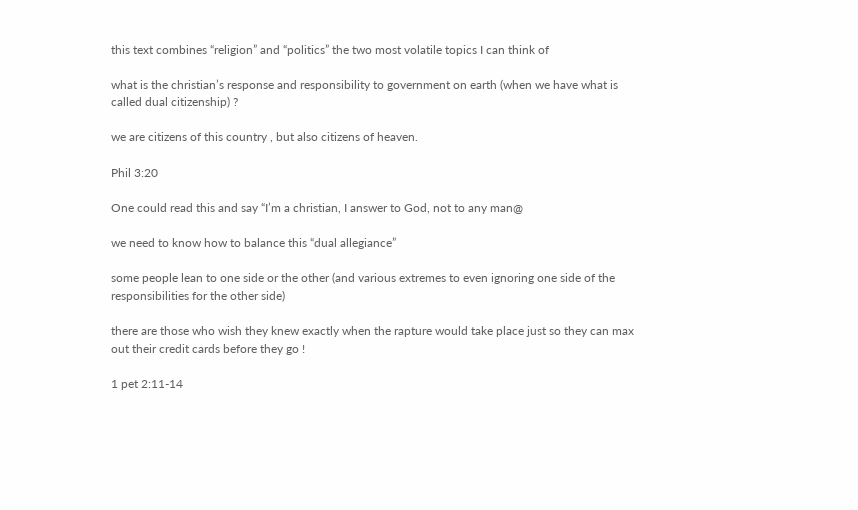this text combines “religion” and “politics” the two most volatile topics I can think of

what is the christian’s response and responsibility to government on earth (when we have what is called dual citizenship) ?

we are citizens of this country , but also citizens of heaven.

Phil 3:20

One could read this and say “I’m a christian, I answer to God, not to any man@

we need to know how to balance this “dual allegiance”

some people lean to one side or the other (and various extremes to even ignoring one side of the responsibilities for the other side)

there are those who wish they knew exactly when the rapture would take place just so they can max out their credit cards before they go !

1 pet 2:11-14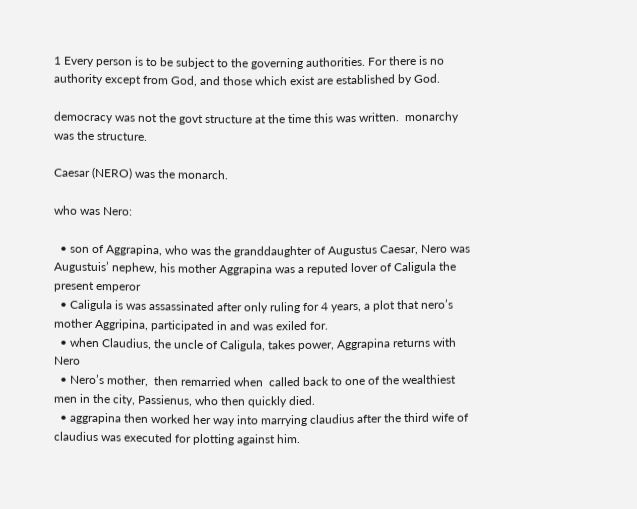1 Every person is to be subject to the governing authorities. For there is no authority except from God, and those which exist are established by God.

democracy was not the govt structure at the time this was written.  monarchy was the structure.

Caesar (NERO) was the monarch.

who was Nero:

  • son of Aggrapina, who was the granddaughter of Augustus Caesar, Nero was Augustuis’ nephew, his mother Aggrapina was a reputed lover of Caligula the present emperor
  • Caligula is was assassinated after only ruling for 4 years, a plot that nero’s mother Aggripina, participated in and was exiled for.
  • when Claudius, the uncle of Caligula, takes power, Aggrapina returns with Nero
  • Nero’s mother,  then remarried when  called back to one of the wealthiest men in the city, Passienus, who then quickly died.
  • aggrapina then worked her way into marrying claudius after the third wife of claudius was executed for plotting against him.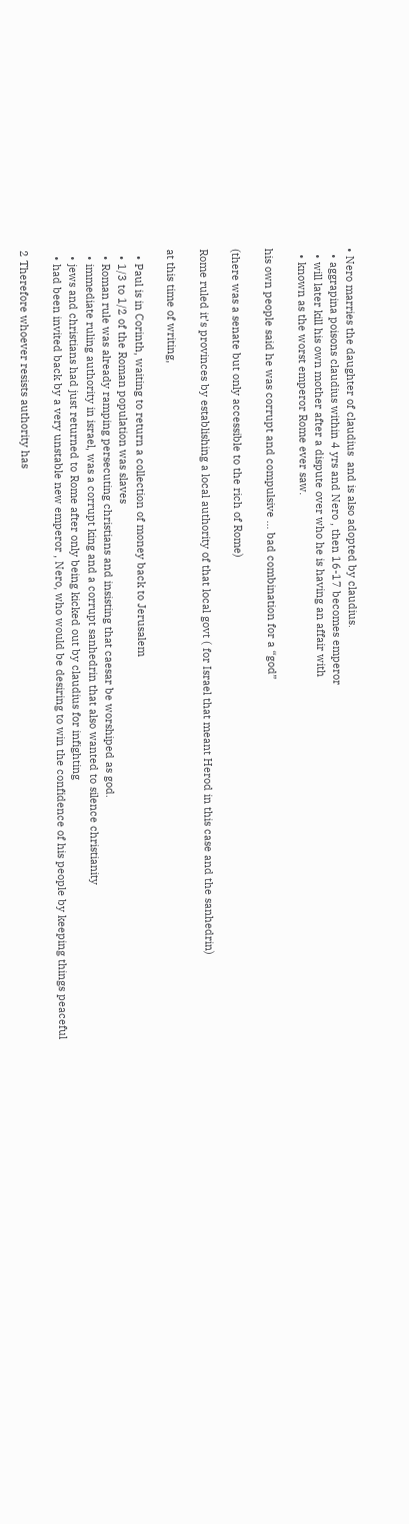• Nero marries the daughter of claudius  and is also adopted by claudius.
  • aggrapina poisons claudius within 4 yrs and Nero , then 16-17 becomes emperor
  • will later kill his own mother after a dispute over who he is having an affair with
  • known as the worst emperor Rome ever saw.

his own people said he was corrupt and compulsive … bad combination for a “god”

(there was a senate but only accessible to the rich of Rome)

Rome ruled it’s provinces by establishing a local authority of that local govt ( for Israel that meant Herod in this case and the sanhedrin)

at this time of writing,

  • Paul is in Corinth, waiting to return a collection of money back to Jerusalem
  • 1/3 to 1/2 of the Roman population was slaves
  • Roman rule was already ramping persecuting christians and insisting that caesar be worshiped as god.
  • immediate ruling authority in israel, was a corrupt king and a corrupt sanhedrin that also wanted to silence christianity
  • jews and christians had just returned to Rome after only being kicked out by claudius for infighting
  • had been invited back by a very unstable new emperor , Nero, who would be desiring to win the confidence of his people by keeping things peaceful

2 Therefore whoever resists authority has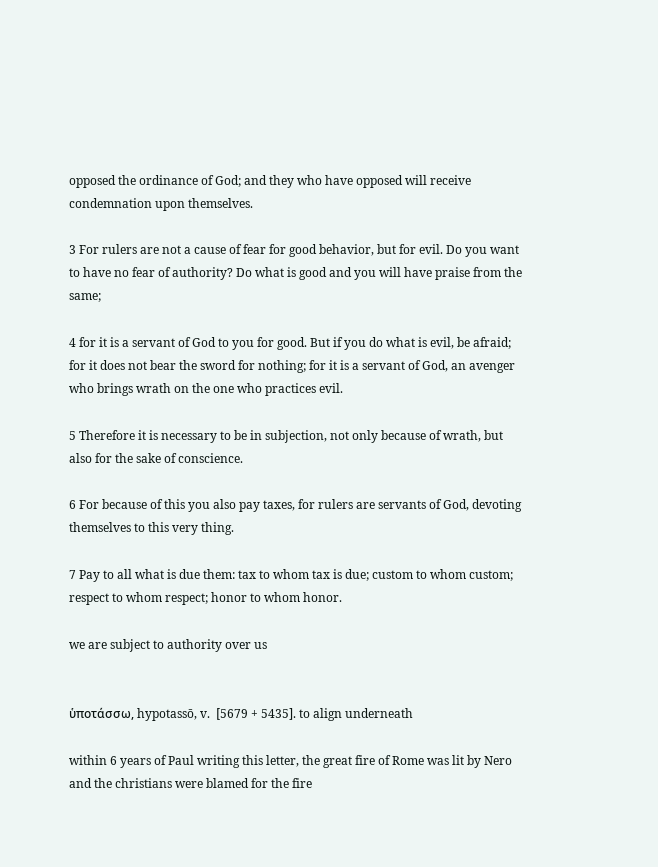opposed the ordinance of God; and they who have opposed will receive condemnation upon themselves.

3 For rulers are not a cause of fear for good behavior, but for evil. Do you want to have no fear of authority? Do what is good and you will have praise from the same;

4 for it is a servant of God to you for good. But if you do what is evil, be afraid; for it does not bear the sword for nothing; for it is a servant of God, an avenger who brings wrath on the one who practices evil.

5 Therefore it is necessary to be in subjection, not only because of wrath, but also for the sake of conscience.

6 For because of this you also pay taxes, for rulers are servants of God, devoting themselves to this very thing.

7 Pay to all what is due them: tax to whom tax is due; custom to whom custom; respect to whom respect; honor to whom honor.

we are subject to authority over us


ὑποτάσσω, hypotassō, v.  [5679 + 5435]. to align underneath

within 6 years of Paul writing this letter, the great fire of Rome was lit by Nero and the christians were blamed for the fire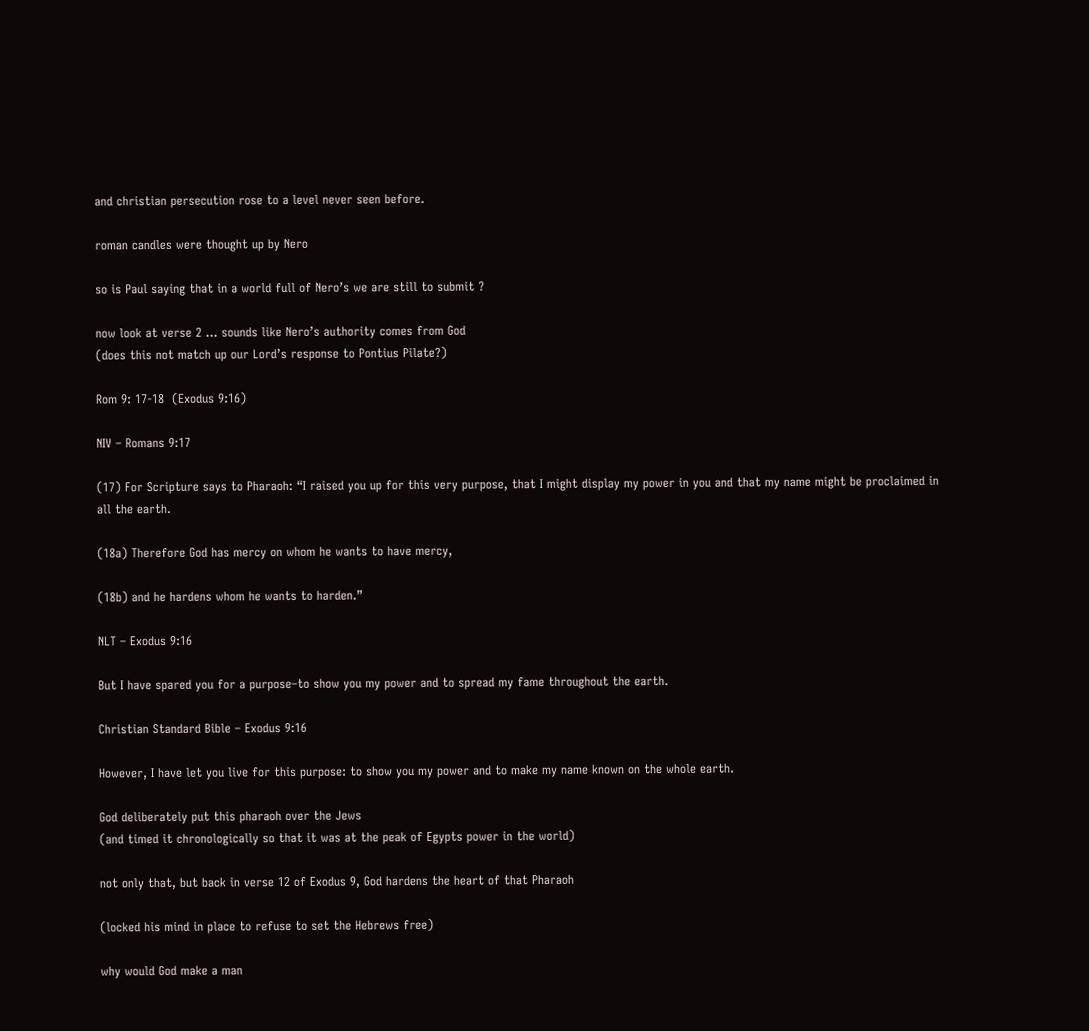and christian persecution rose to a level never seen before.

roman candles were thought up by Nero

so is Paul saying that in a world full of Nero’s we are still to submit ?

now look at verse 2 … sounds like Nero’s authority comes from God
(does this not match up our Lord’s response to Pontius Pilate?)

Rom 9: 17-18  (Exodus 9:16)

NIV – Romans 9:17

(17) For Scripture says to Pharaoh: “I raised you up for this very purpose, that I might display my power in you and that my name might be proclaimed in all the earth.

(18a) Therefore God has mercy on whom he wants to have mercy,

(18b) and he hardens whom he wants to harden.”

NLT – Exodus 9:16

But I have spared you for a purpose–to show you my power and to spread my fame throughout the earth.

Christian Standard Bible – Exodus 9:16

However, I have let you live for this purpose: to show you my power and to make my name known on the whole earth.

God deliberately put this pharaoh over the Jews
(and timed it chronologically so that it was at the peak of Egypts power in the world)

not only that, but back in verse 12 of Exodus 9, God hardens the heart of that Pharaoh

(locked his mind in place to refuse to set the Hebrews free)

why would God make a man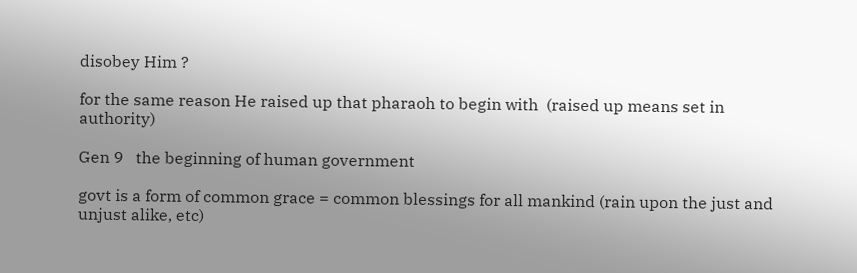disobey Him ?

for the same reason He raised up that pharaoh to begin with  (raised up means set in authority)

Gen 9   the beginning of human government

govt is a form of common grace = common blessings for all mankind (rain upon the just and unjust alike, etc)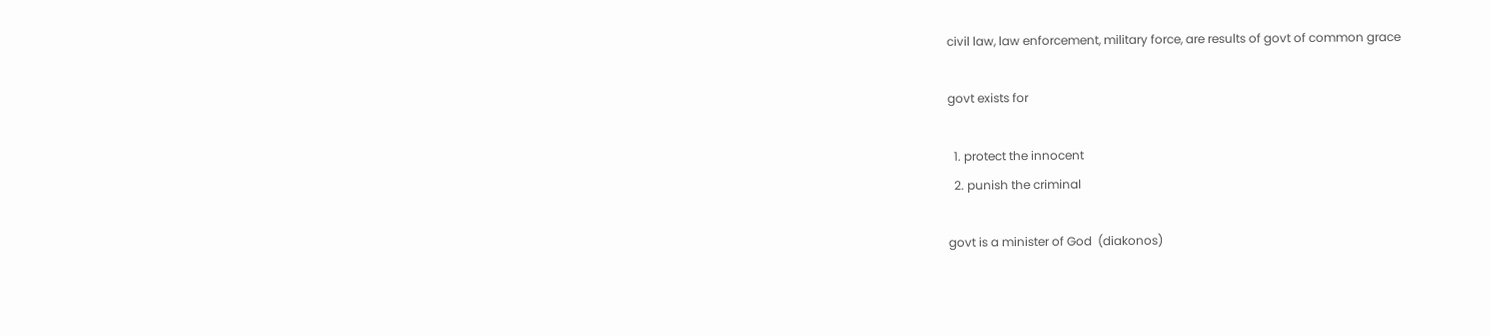civil law, law enforcement, military force, are results of govt of common grace

govt exists for

  1. protect the innocent
  2. punish the criminal

govt is a minister of God  (diakonos)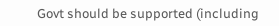Govt should be supported (including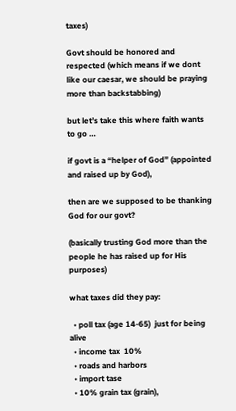taxes)

Govt should be honored and respected (which means if we dont like our caesar, we should be praying more than backstabbing)

but let’s take this where faith wants to go …

if govt is a “helper of God” (appointed and raised up by God),

then are we supposed to be thanking God for our govt?

(basically trusting God more than the people he has raised up for His purposes)

what taxes did they pay:

  • poll tax (age 14-65)  just for being alive
  • income tax  10%
  • roads and harbors
  • import tase
  • 10% grain tax (grain),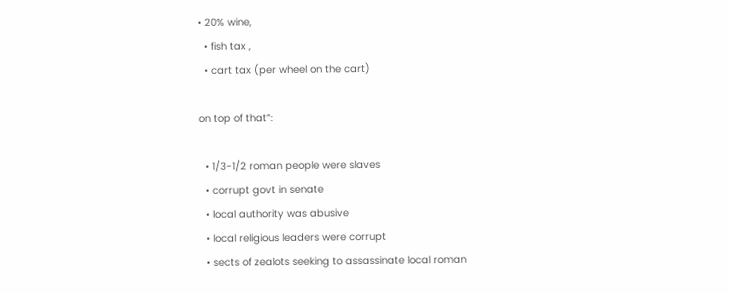• 20% wine,
  • fish tax ,
  • cart tax (per wheel on the cart)

on top of that”:

  • 1/3-1/2 roman people were slaves
  • corrupt govt in senate
  • local authority was abusive
  • local religious leaders were corrupt
  • sects of zealots seeking to assassinate local roman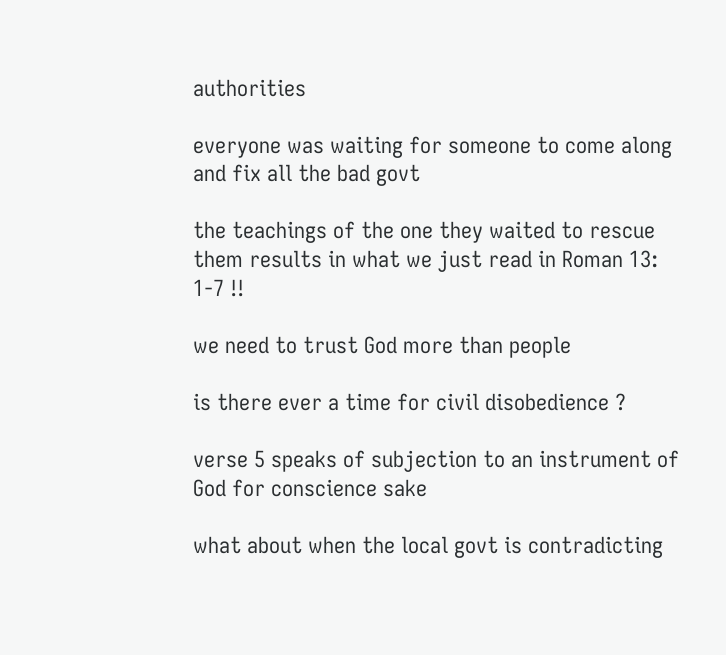authorities

everyone was waiting for someone to come along and fix all the bad govt

the teachings of the one they waited to rescue them results in what we just read in Roman 13: 1-7 !!

we need to trust God more than people

is there ever a time for civil disobedience ?

verse 5 speaks of subjection to an instrument of God for conscience sake

what about when the local govt is contradicting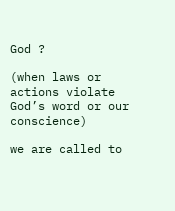God ?

(when laws or actions violate God’s word or our conscience)

we are called to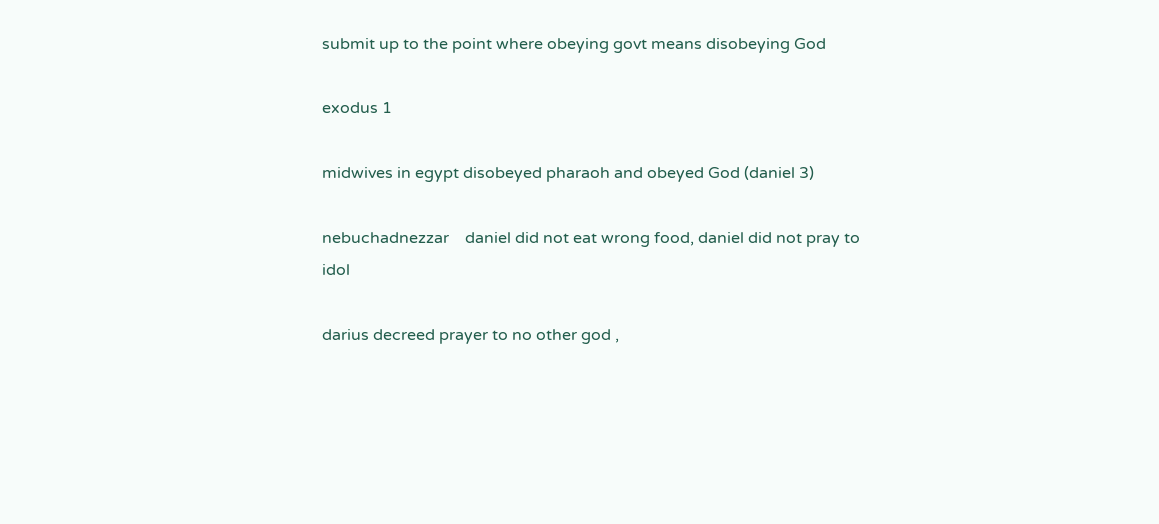submit up to the point where obeying govt means disobeying God

exodus 1

midwives in egypt disobeyed pharaoh and obeyed God (daniel 3)

nebuchadnezzar    daniel did not eat wrong food, daniel did not pray to idol

darius decreed prayer to no other god ,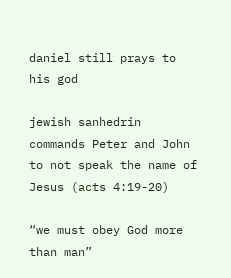daniel still prays to his god

jewish sanhedrin commands Peter and John to not speak the name of Jesus (acts 4:19-20)

“we must obey God more than man”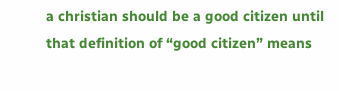a christian should be a good citizen until that definition of “good citizen” means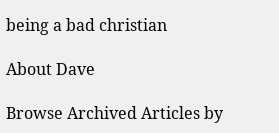being a bad christian

About Dave

Browse Archived Articles by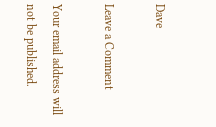Dave

Leave a Comment

Your email address will not be published.